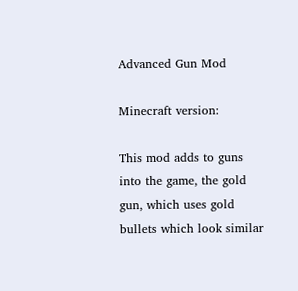Advanced Gun Mod

Minecraft version:

This mod adds to guns into the game, the gold gun, which uses gold bullets which look similar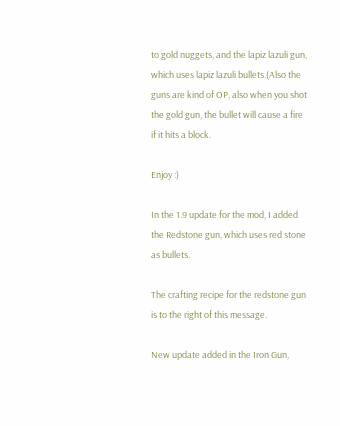to gold nuggets, and the lapiz lazuli gun, which uses lapiz lazuli bullets.(Also the guns are kind of OP, also when you shot the gold gun, the bullet will cause a fire if it hits a block.

Enjoy :)

In the 1.9 update for the mod, I added the Redstone gun, which uses red stone as bullets.

The crafting recipe for the redstone gun is to the right of this message.

New update added in the Iron Gun,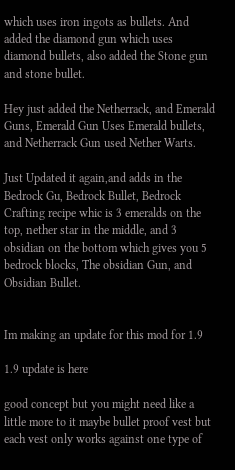which uses iron ingots as bullets. And added the diamond gun which uses diamond bullets, also added the Stone gun and stone bullet.

Hey just added the Netherrack, and Emerald Guns, Emerald Gun Uses Emerald bullets, and Netherrack Gun used Nether Warts.

Just Updated it again,and adds in the Bedrock Gu, Bedrock Bullet, Bedrock Crafting recipe whic is 3 emeralds on the top, nether star in the middle, and 3 obsidian on the bottom which gives you 5 bedrock blocks, The obsidian Gun, and Obsidian Bullet.


Im making an update for this mod for 1.9

1.9 update is here

good concept but you might need like a little more to it maybe bullet proof vest but each vest only works against one type of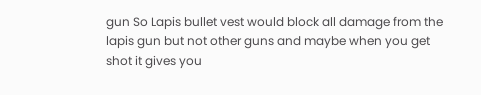gun So Lapis bullet vest would block all damage from the lapis gun but not other guns and maybe when you get shot it gives you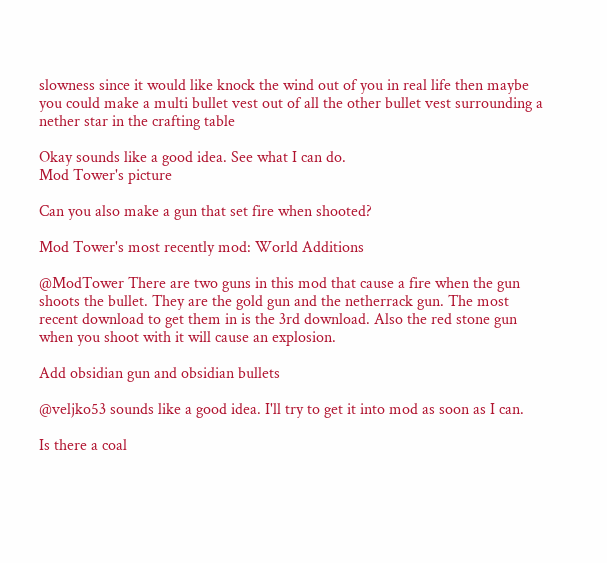slowness since it would like knock the wind out of you in real life then maybe you could make a multi bullet vest out of all the other bullet vest surrounding a nether star in the crafting table

Okay sounds like a good idea. See what I can do.
Mod Tower's picture

Can you also make a gun that set fire when shooted?

Mod Tower's most recently mod: World Additions

@ModTower There are two guns in this mod that cause a fire when the gun shoots the bullet. They are the gold gun and the netherrack gun. The most recent download to get them in is the 3rd download. Also the red stone gun when you shoot with it will cause an explosion.

Add obsidian gun and obsidian bullets

@veljko53 sounds like a good idea. I'll try to get it into mod as soon as I can.

Is there a coal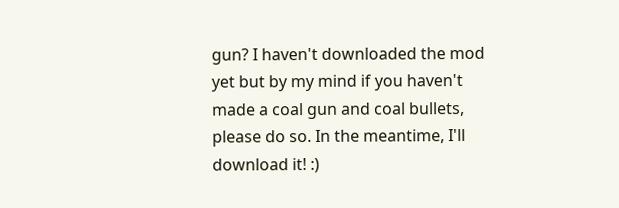gun? I haven't downloaded the mod yet but by my mind if you haven't made a coal gun and coal bullets, please do so. In the meantime, I'll download it! :)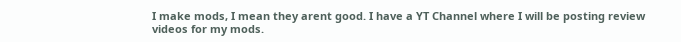I make mods, I mean they arent good. I have a YT Channel where I will be posting review videos for my mods.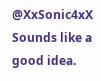@XxSonic4xX Sounds like a good idea.